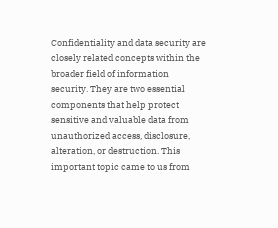Confidentiality and data security are closely related concepts within the broader field of information security. They are two essential components that help protect sensitive and valuable data from unauthorized access, disclosure, alteration, or destruction. This important topic came to us from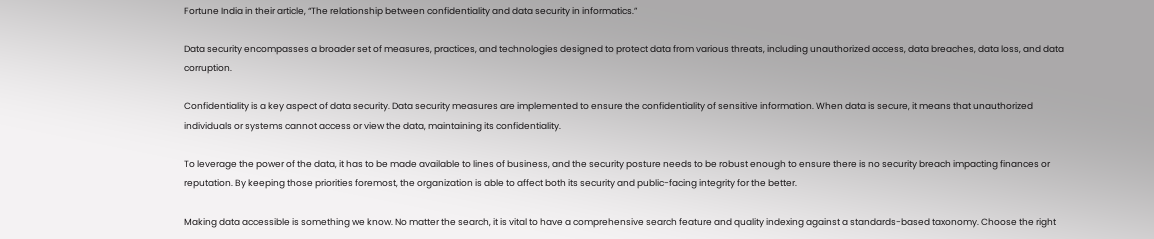Fortune India in their article, “The relationship between confidentiality and data security in informatics.”

Data security encompasses a broader set of measures, practices, and technologies designed to protect data from various threats, including unauthorized access, data breaches, data loss, and data corruption.

Confidentiality is a key aspect of data security. Data security measures are implemented to ensure the confidentiality of sensitive information. When data is secure, it means that unauthorized individuals or systems cannot access or view the data, maintaining its confidentiality.

To leverage the power of the data, it has to be made available to lines of business, and the security posture needs to be robust enough to ensure there is no security breach impacting finances or reputation. By keeping those priorities foremost, the organization is able to affect both its security and public-facing integrity for the better.

Making data accessible is something we know. No matter the search, it is vital to have a comprehensive search feature and quality indexing against a standards-based taxonomy. Choose the right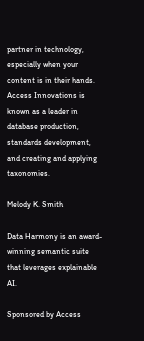partner in technology, especially when your content is in their hands. Access Innovations is known as a leader in database production, standards development, and creating and applying taxonomies.

Melody K. Smith

Data Harmony is an award-winning semantic suite that leverages explainable AI.

Sponsored by Access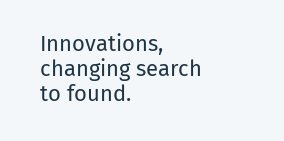Innovations, changing search to found.